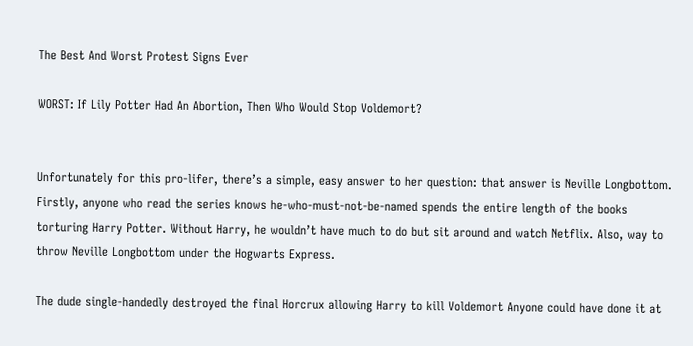The Best And Worst Protest Signs Ever

WORST: If Lily Potter Had An Abortion, Then Who Would Stop Voldemort?


Unfortunately for this pro-lifer, there’s a simple, easy answer to her question: that answer is Neville Longbottom. Firstly, anyone who read the series knows he-who-must-not-be-named spends the entire length of the books torturing Harry Potter. Without Harry, he wouldn’t have much to do but sit around and watch Netflix. Also, way to throw Neville Longbottom under the Hogwarts Express.

The dude single-handedly destroyed the final Horcrux allowing Harry to kill Voldemort Anyone could have done it at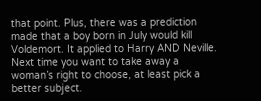that point. Plus, there was a prediction made that a boy born in July would kill Voldemort. It applied to Harry AND Neville. Next time you want to take away a woman’s right to choose, at least pick a better subject.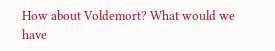How about Voldemort? What would we have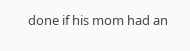done if his mom had an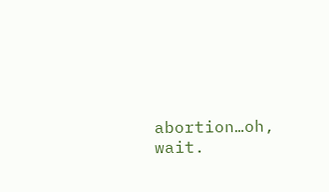abortion…oh, wait.